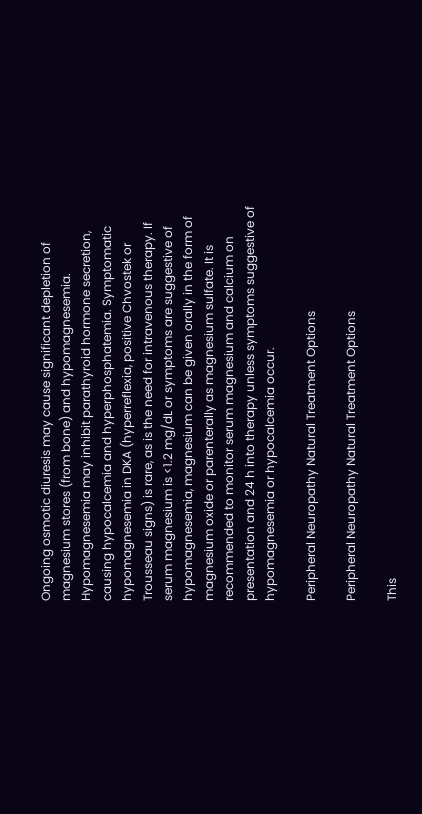Ongoing osmotic diuresis may cause significant depletion of magnesium stores (from bone) and hypomagnesemia. Hypomagnesemia may inhibit parathyroid hormone secretion, causing hypocalcemia and hyperphosphatemia. Symptomatic hypomagnesemia in DKA (hyperreflexia, positive Chvostek or Trousseau signs) is rare, as is the need for intravenous therapy. If serum magnesium is <1.2 mg/dL or symptoms are suggestive of hypomagnesemia, magnesium can be given orally in the form of magnesium oxide or parenterally as magnesium sulfate. It is recommended to monitor serum magnesium and calcium on presentation and 24 h into therapy unless symptoms suggestive of hypomagnesemia or hypocalcemia occur.

Peripheral Neuropathy Natural Treatment Options

Peripheral Neuropathy Natural Treatment Options

This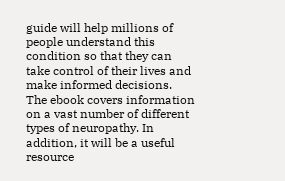guide will help millions of people understand this condition so that they can take control of their lives and make informed decisions. The ebook covers information on a vast number of different types of neuropathy. In addition, it will be a useful resource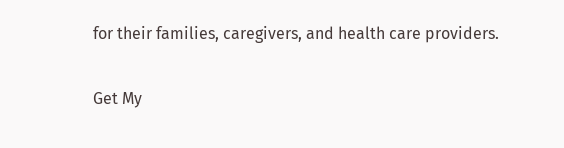for their families, caregivers, and health care providers.

Get My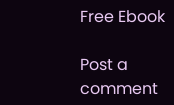Free Ebook

Post a comment